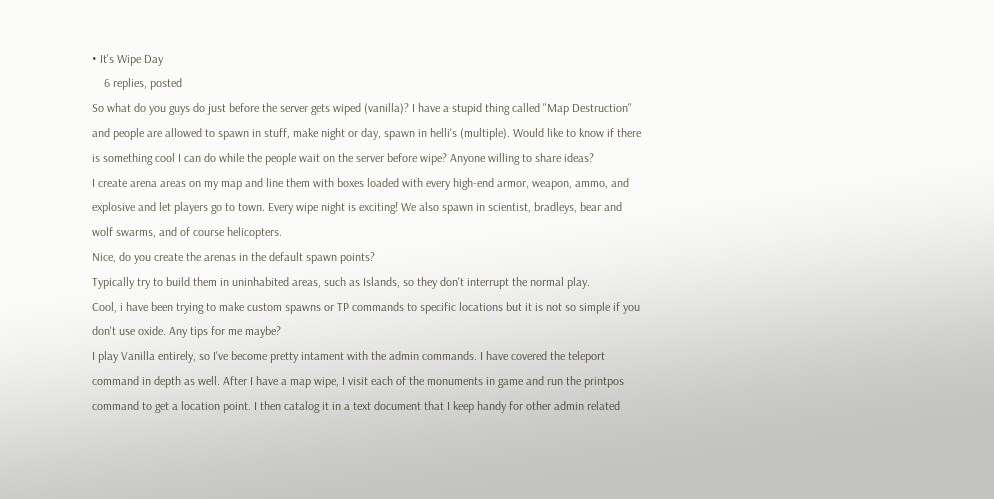• It's Wipe Day
    6 replies, posted
So what do you guys do just before the server gets wiped (vanilla)? I have a stupid thing called "Map Destruction" and people are allowed to spawn in stuff, make night or day, spawn in helli's (multiple). Would like to know if there is something cool I can do while the people wait on the server before wipe? Anyone willing to share ideas?
I create arena areas on my map and line them with boxes loaded with every high-end armor, weapon, ammo, and explosive and let players go to town. Every wipe night is exciting! We also spawn in scientist, bradleys, bear and wolf swarms, and of course helicopters.
Nice, do you create the arenas in the default spawn points?
Typically try to build them in uninhabited areas, such as Islands, so they don't interrupt the normal play.
Cool, i have been trying to make custom spawns or TP commands to specific locations but it is not so simple if you don't use oxide. Any tips for me maybe?
I play Vanilla entirely, so I've become pretty intament with the admin commands. I have covered the teleport command in depth as well. After I have a map wipe, I visit each of the monuments in game and run the printpos command to get a location point. I then catalog it in a text document that I keep handy for other admin related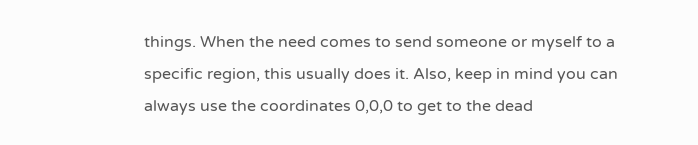things. When the need comes to send someone or myself to a specific region, this usually does it. Also, keep in mind you can always use the coordinates 0,0,0 to get to the dead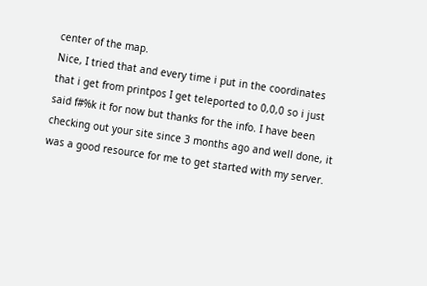center of the map.
Nice, I tried that and every time i put in the coordinates that i get from printpos I get teleported to 0,0,0 so i just said f#%k it for now but thanks for the info. I have been checking out your site since 3 months ago and well done, it was a good resource for me to get started with my server.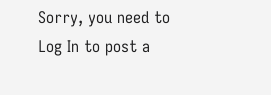Sorry, you need to Log In to post a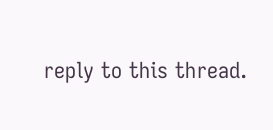reply to this thread.